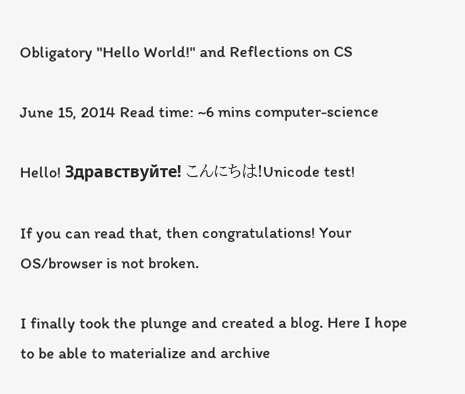Obligatory "Hello World!" and Reflections on CS

June 15, 2014 Read time: ~6 mins computer-science

Hello! Здравствуйте! こんにちは!Unicode test!

If you can read that, then congratulations! Your OS/browser is not broken.

I finally took the plunge and created a blog. Here I hope to be able to materialize and archive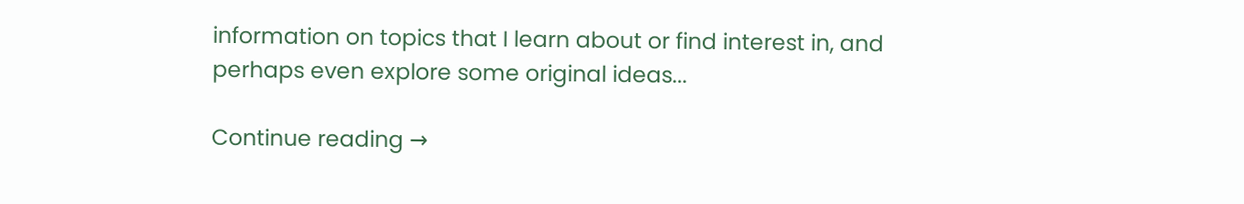information on topics that I learn about or find interest in, and perhaps even explore some original ideas...

Continue reading →